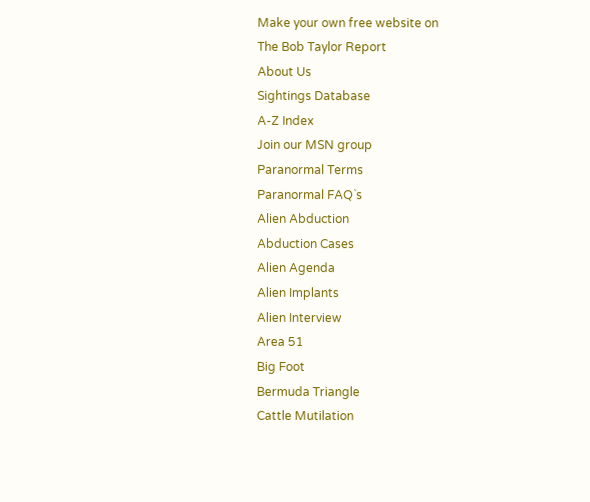Make your own free website on
The Bob Taylor Report
About Us
Sightings Database
A-Z Index
Join our MSN group
Paranormal Terms
Paranormal FAQ`s
Alien Abduction
Abduction Cases
Alien Agenda
Alien Implants
Alien Interview
Area 51
Big Foot
Bermuda Triangle
Cattle Mutilation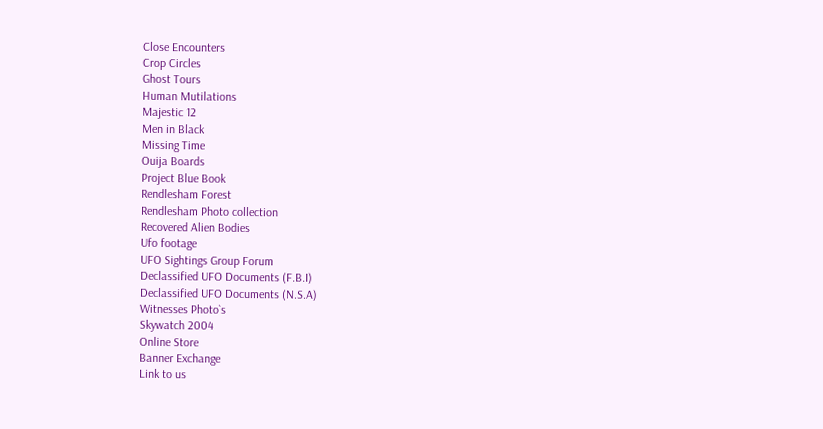Close Encounters
Crop Circles
Ghost Tours
Human Mutilations
Majestic 12
Men in Black
Missing Time
Ouija Boards
Project Blue Book
Rendlesham Forest
Rendlesham Photo collection
Recovered Alien Bodies
Ufo footage
UFO Sightings Group Forum
Declassified UFO Documents (F.B.I)
Declassified UFO Documents (N.S.A)
Witnesses Photo`s
Skywatch 2004
Online Store
Banner Exchange
Link to us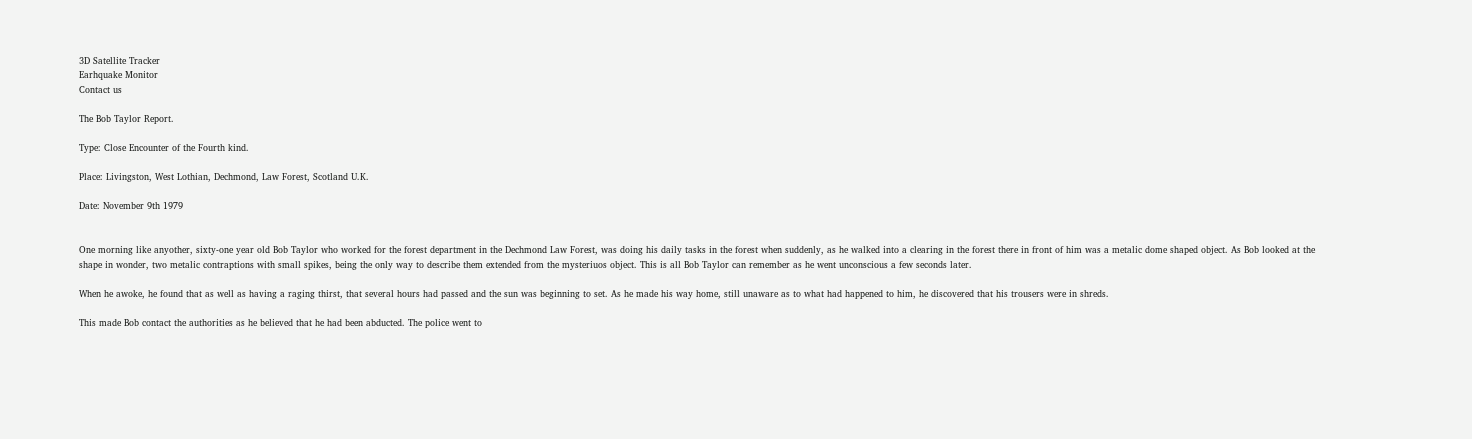3D Satellite Tracker
Earhquake Monitor
Contact us

The Bob Taylor Report.

Type: Close Encounter of the Fourth kind.

Place: Livingston, West Lothian, Dechmond, Law Forest, Scotland U.K.

Date: November 9th 1979


One morning like anyother, sixty-one year old Bob Taylor who worked for the forest department in the Dechmond Law Forest, was doing his daily tasks in the forest when suddenly, as he walked into a clearing in the forest there in front of him was a metalic dome shaped object. As Bob looked at the shape in wonder, two metalic contraptions with small spikes, being the only way to describe them extended from the mysteriuos object. This is all Bob Taylor can remember as he went unconscious a few seconds later.

When he awoke, he found that as well as having a raging thirst, that several hours had passed and the sun was beginning to set. As he made his way home, still unaware as to what had happened to him, he discovered that his trousers were in shreds.

This made Bob contact the authorities as he believed that he had been abducted. The police went to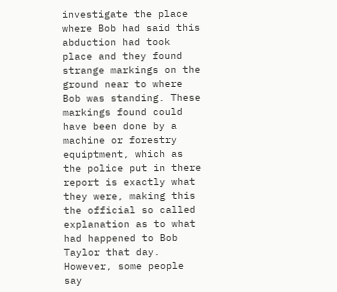investigate the place where Bob had said this abduction had took place and they found strange markings on the ground near to where Bob was standing. These markings found could have been done by a machine or forestry equiptment, which as the police put in there report is exactly what they were, making this the official so called explanation as to what had happened to Bob Taylor that day. However, some people say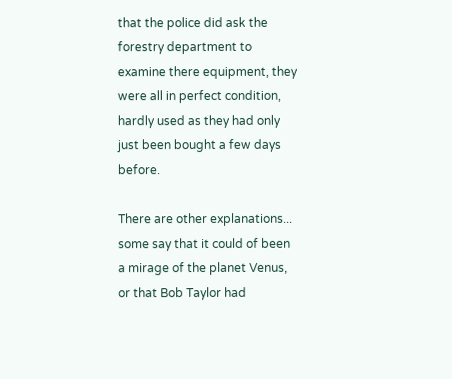that the police did ask the forestry department to examine there equipment, they were all in perfect condition, hardly used as they had only just been bought a few days before.

There are other explanations... some say that it could of been a mirage of the planet Venus, or that Bob Taylor had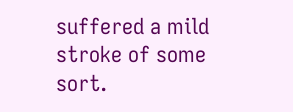suffered a mild stroke of some sort.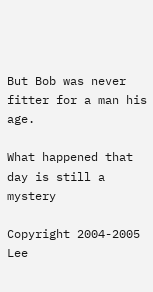But Bob was never fitter for a man his age.

What happened that day is still a mystery

Copyright 2004-2005
Lee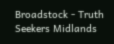Broadstock - Truth Seekers Midlands